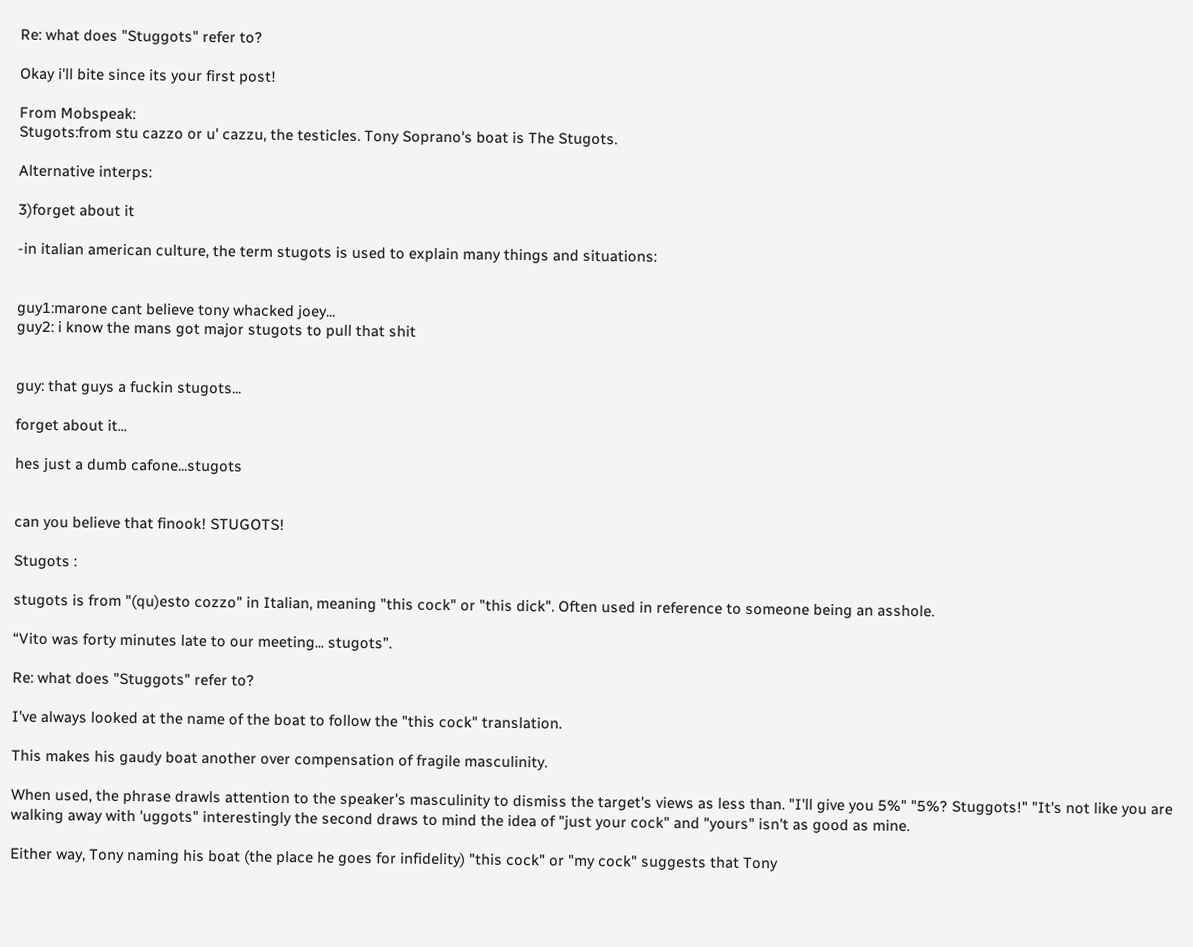Re: what does "Stuggots" refer to?

Okay i'll bite since its your first post!

From Mobspeak:
Stugots:from stu cazzo or u' cazzu, the testicles. Tony Soprano's boat is The Stugots.

Alternative interps:

3)forget about it

-in italian american culture, the term stugots is used to explain many things and situations:


guy1:marone cant believe tony whacked joey...
guy2: i know the mans got major stugots to pull that shit


guy: that guys a fuckin stugots...

forget about it...

hes just a dumb cafone...stugots


can you believe that finook! STUGOTS!

Stugots :

stugots is from "(qu)esto cozzo" in Italian, meaning "this cock" or "this dick". Often used in reference to someone being an asshole.

“Vito was forty minutes late to our meeting... stugots”.

Re: what does "Stuggots" refer to?

I've always looked at the name of the boat to follow the "this cock" translation.

This makes his gaudy boat another over compensation of fragile masculinity.

When used, the phrase drawls attention to the speaker's masculinity to dismiss the target's views as less than. "I'll give you 5%" "5%? Stuggots!" "It's not like you are walking away with 'uggots" interestingly the second draws to mind the idea of "just your cock" and "yours" isn't as good as mine.

Either way, Tony naming his boat (the place he goes for infidelity) "this cock" or "my cock" suggests that Tony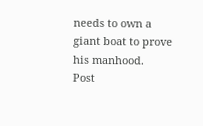needs to own a giant boat to prove his manhood.
Post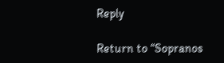Reply

Return to “Sopranos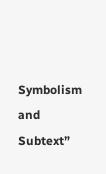Symbolism and Subtext”